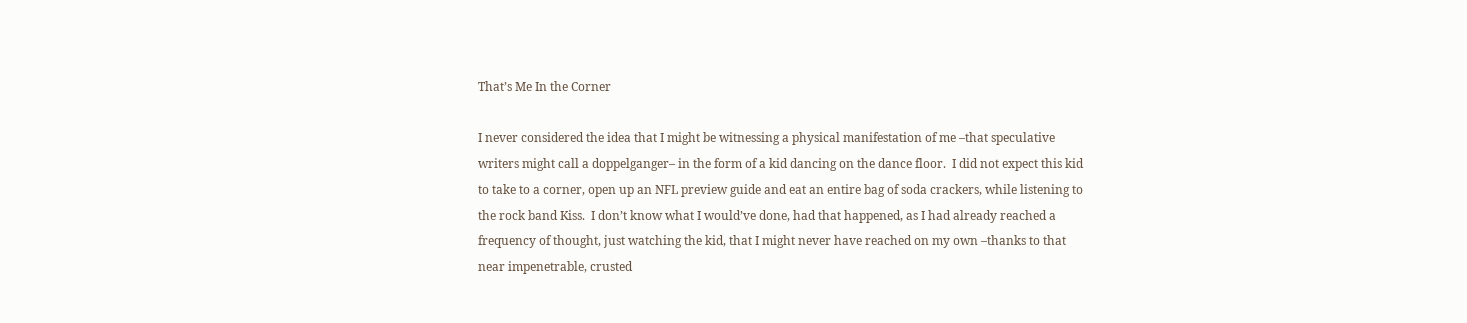That’s Me In the Corner

I never considered the idea that I might be witnessing a physical manifestation of me –that speculative writers might call a doppelganger– in the form of a kid dancing on the dance floor.  I did not expect this kid to take to a corner, open up an NFL preview guide and eat an entire bag of soda crackers, while listening to the rock band Kiss.  I don’t know what I would’ve done, had that happened, as I had already reached a frequency of thought, just watching the kid, that I might never have reached on my own –thanks to that near impenetrable, crusted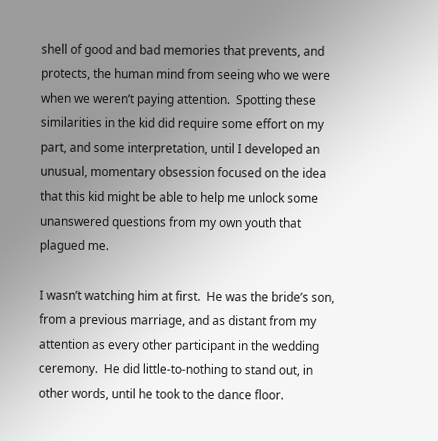shell of good and bad memories that prevents, and protects, the human mind from seeing who we were when we weren’t paying attention.  Spotting these similarities in the kid did require some effort on my part, and some interpretation, until I developed an unusual, momentary obsession focused on the idea that this kid might be able to help me unlock some unanswered questions from my own youth that plagued me.

I wasn’t watching him at first.  He was the bride’s son, from a previous marriage, and as distant from my attention as every other participant in the wedding ceremony.  He did little-to-nothing to stand out, in other words, until he took to the dance floor.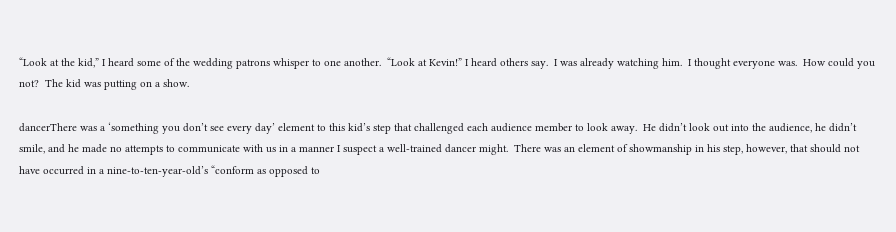“Look at the kid,” I heard some of the wedding patrons whisper to one another.  “Look at Kevin!” I heard others say.  I was already watching him.  I thought everyone was.  How could you not?  The kid was putting on a show.

dancerThere was a ‘something you don’t see every day’ element to this kid’s step that challenged each audience member to look away.  He didn’t look out into the audience, he didn’t smile, and he made no attempts to communicate with us in a manner I suspect a well-trained dancer might.  There was an element of showmanship in his step, however, that should not have occurred in a nine-to-ten-year-old’s “conform as opposed to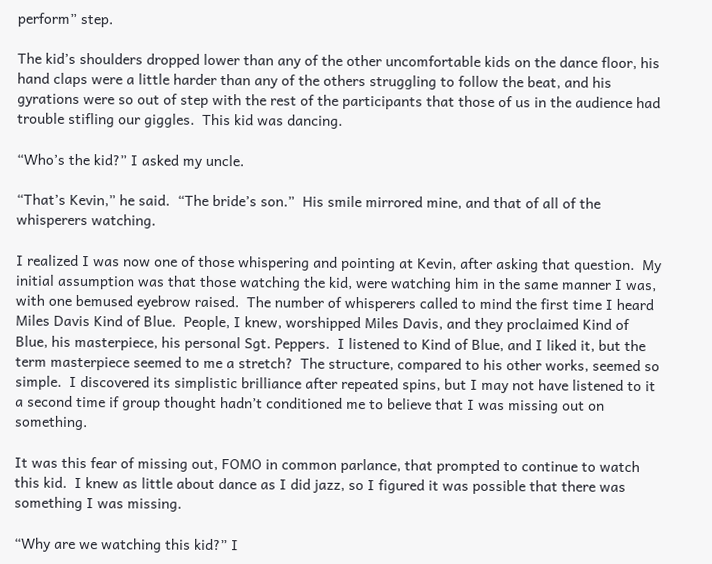perform” step.

The kid’s shoulders dropped lower than any of the other uncomfortable kids on the dance floor, his hand claps were a little harder than any of the others struggling to follow the beat, and his gyrations were so out of step with the rest of the participants that those of us in the audience had trouble stifling our giggles.  This kid was dancing.

“Who’s the kid?” I asked my uncle.

“That’s Kevin,” he said.  “The bride’s son.”  His smile mirrored mine, and that of all of the whisperers watching.

I realized I was now one of those whispering and pointing at Kevin, after asking that question.  My initial assumption was that those watching the kid, were watching him in the same manner I was, with one bemused eyebrow raised.  The number of whisperers called to mind the first time I heard Miles Davis Kind of Blue.  People, I knew, worshipped Miles Davis, and they proclaimed Kind of Blue, his masterpiece, his personal Sgt. Peppers.  I listened to Kind of Blue, and I liked it, but the term masterpiece seemed to me a stretch?  The structure, compared to his other works, seemed so simple.  I discovered its simplistic brilliance after repeated spins, but I may not have listened to it a second time if group thought hadn’t conditioned me to believe that I was missing out on something.

It was this fear of missing out, FOMO in common parlance, that prompted to continue to watch this kid.  I knew as little about dance as I did jazz, so I figured it was possible that there was something I was missing.

“Why are we watching this kid?” I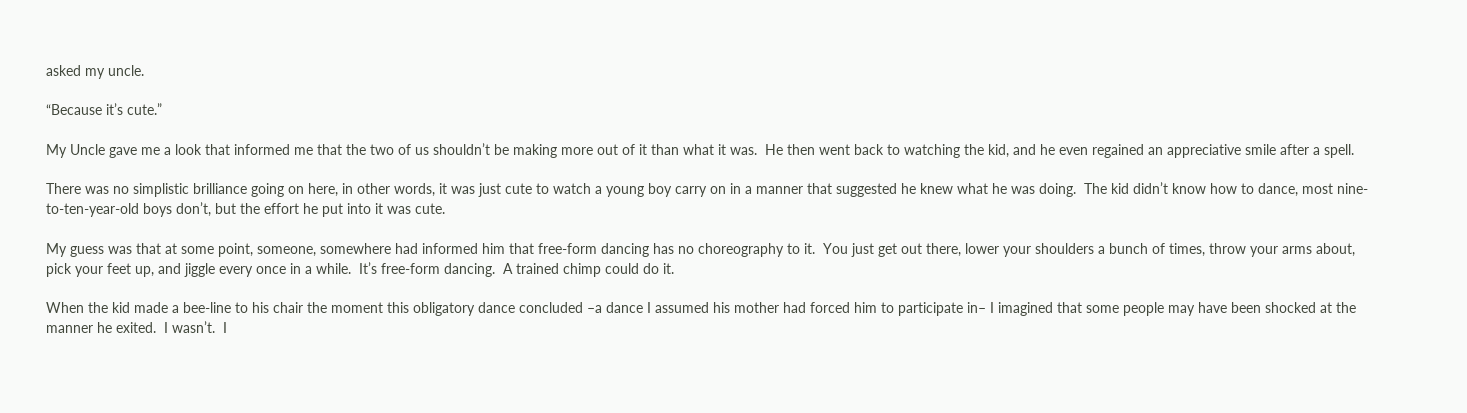asked my uncle.

“Because it’s cute.”

My Uncle gave me a look that informed me that the two of us shouldn’t be making more out of it than what it was.  He then went back to watching the kid, and he even regained an appreciative smile after a spell.

There was no simplistic brilliance going on here, in other words, it was just cute to watch a young boy carry on in a manner that suggested he knew what he was doing.  The kid didn’t know how to dance, most nine-to-ten-year-old boys don’t, but the effort he put into it was cute.

My guess was that at some point, someone, somewhere had informed him that free-form dancing has no choreography to it.  You just get out there, lower your shoulders a bunch of times, throw your arms about, pick your feet up, and jiggle every once in a while.  It’s free-form dancing.  A trained chimp could do it.

When the kid made a bee-line to his chair the moment this obligatory dance concluded –a dance I assumed his mother had forced him to participate in– I imagined that some people may have been shocked at the manner he exited.  I wasn’t.  I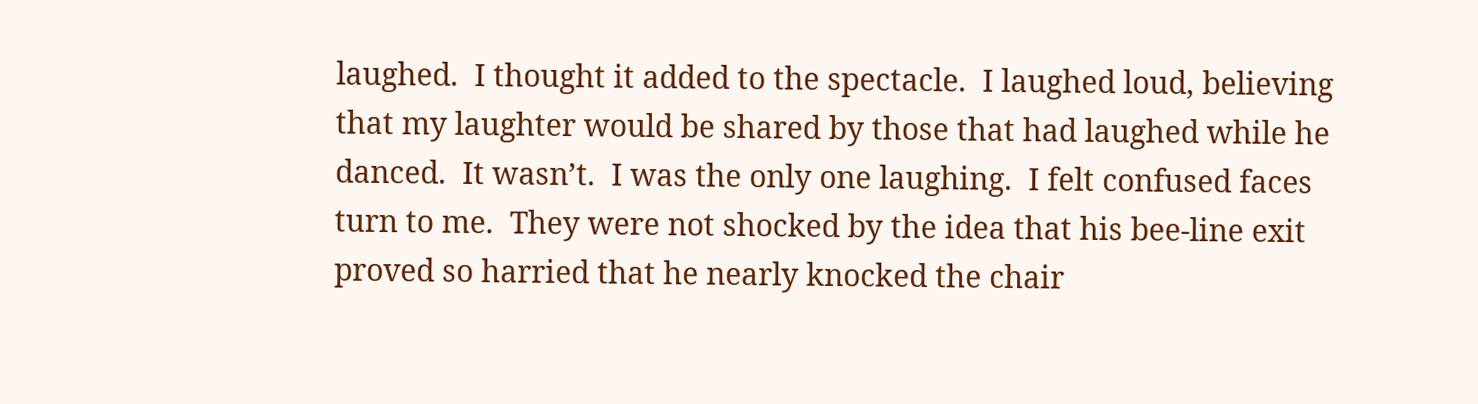laughed.  I thought it added to the spectacle.  I laughed loud, believing that my laughter would be shared by those that had laughed while he danced.  It wasn’t.  I was the only one laughing.  I felt confused faces turn to me.  They were not shocked by the idea that his bee-line exit proved so harried that he nearly knocked the chair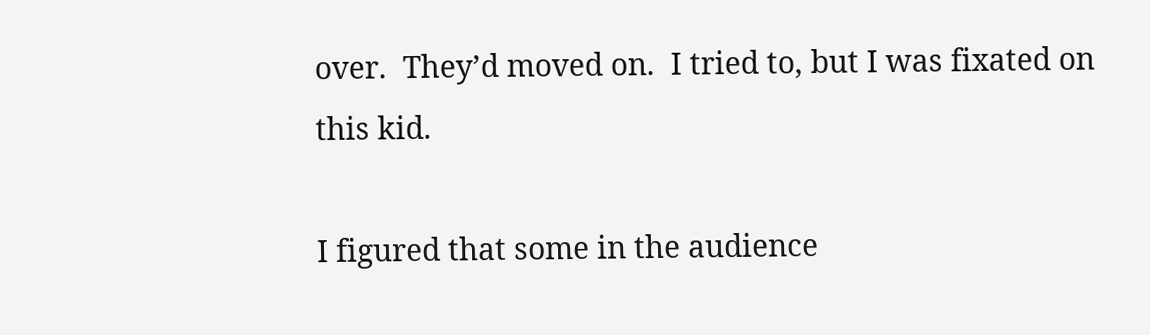over.  They’d moved on.  I tried to, but I was fixated on this kid.

I figured that some in the audience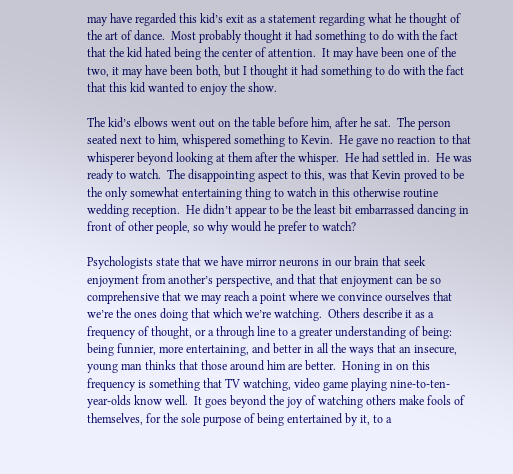may have regarded this kid’s exit as a statement regarding what he thought of the art of dance.  Most probably thought it had something to do with the fact that the kid hated being the center of attention.  It may have been one of the two, it may have been both, but I thought it had something to do with the fact that this kid wanted to enjoy the show.

The kid’s elbows went out on the table before him, after he sat.  The person seated next to him, whispered something to Kevin.  He gave no reaction to that whisperer beyond looking at them after the whisper.  He had settled in.  He was ready to watch.  The disappointing aspect to this, was that Kevin proved to be the only somewhat entertaining thing to watch in this otherwise routine wedding reception.  He didn’t appear to be the least bit embarrassed dancing in front of other people, so why would he prefer to watch?

Psychologists state that we have mirror neurons in our brain that seek enjoyment from another’s perspective, and that that enjoyment can be so comprehensive that we may reach a point where we convince ourselves that we’re the ones doing that which we’re watching.  Others describe it as a frequency of thought, or a through line to a greater understanding of being: being funnier, more entertaining, and better in all the ways that an insecure, young man thinks that those around him are better.  Honing in on this frequency is something that TV watching, video game playing nine-to-ten-year-olds know well.  It goes beyond the joy of watching others make fools of themselves, for the sole purpose of being entertained by it, to a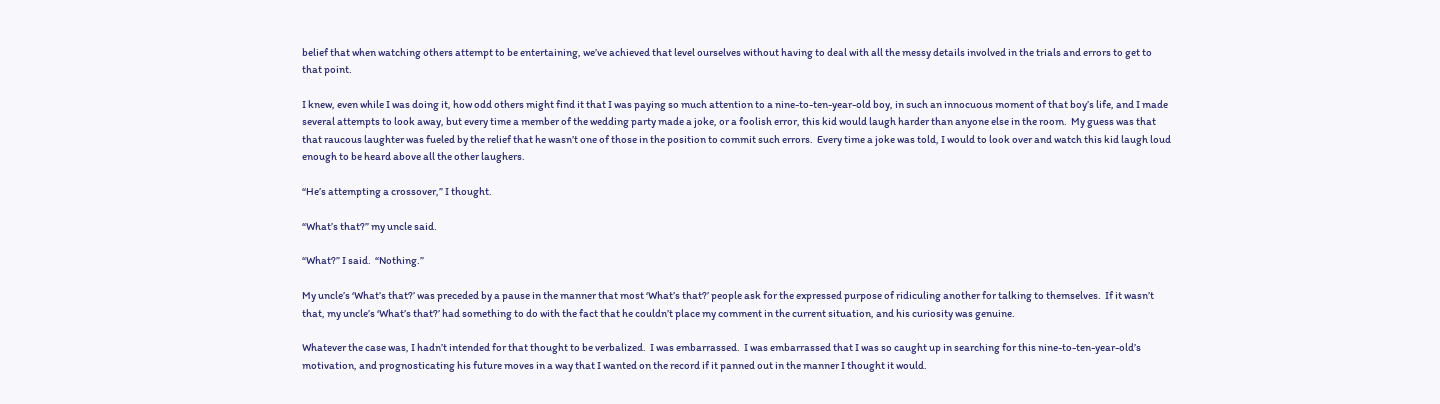belief that when watching others attempt to be entertaining, we’ve achieved that level ourselves without having to deal with all the messy details involved in the trials and errors to get to that point.

I knew, even while I was doing it, how odd others might find it that I was paying so much attention to a nine-to-ten-year-old boy, in such an innocuous moment of that boy’s life, and I made several attempts to look away, but every time a member of the wedding party made a joke, or a foolish error, this kid would laugh harder than anyone else in the room.  My guess was that that raucous laughter was fueled by the relief that he wasn’t one of those in the position to commit such errors.  Every time a joke was told, I would to look over and watch this kid laugh loud enough to be heard above all the other laughers.

“He’s attempting a crossover,” I thought.

“What’s that?” my uncle said.

“What?” I said.  “Nothing.”

My uncle’s ‘What’s that?’ was preceded by a pause in the manner that most ‘What’s that?’ people ask for the expressed purpose of ridiculing another for talking to themselves.  If it wasn’t that, my uncle’s ‘What’s that?’ had something to do with the fact that he couldn’t place my comment in the current situation, and his curiosity was genuine.

Whatever the case was, I hadn’t intended for that thought to be verbalized.  I was embarrassed.  I was embarrassed that I was so caught up in searching for this nine-to-ten-year-old’s motivation, and prognosticating his future moves in a way that I wanted on the record if it panned out in the manner I thought it would.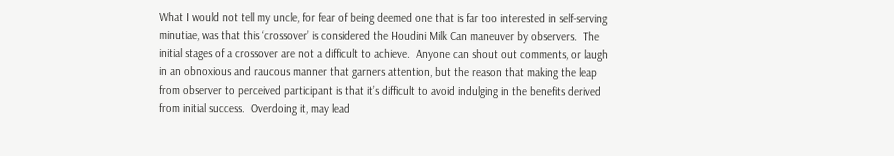What I would not tell my uncle, for fear of being deemed one that is far too interested in self-serving minutiae, was that this ‘crossover’ is considered the Houdini Milk Can maneuver by observers.  The initial stages of a crossover are not a difficult to achieve.  Anyone can shout out comments, or laugh in an obnoxious and raucous manner that garners attention, but the reason that making the leap from observer to perceived participant is that it’s difficult to avoid indulging in the benefits derived from initial success.  Overdoing it, may lead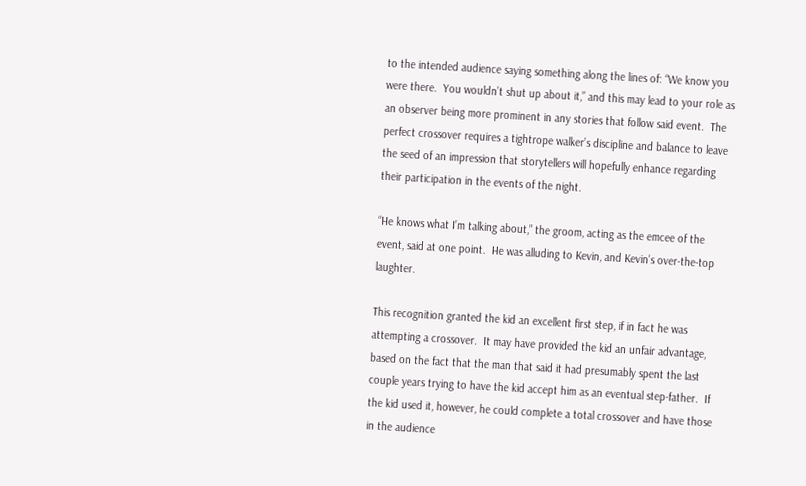to the intended audience saying something along the lines of: “We know you were there.  You wouldn’t shut up about it,” and this may lead to your role as an observer being more prominent in any stories that follow said event.  The perfect crossover requires a tightrope walker’s discipline and balance to leave the seed of an impression that storytellers will hopefully enhance regarding their participation in the events of the night.

“He knows what I’m talking about,” the groom, acting as the emcee of the event, said at one point.  He was alluding to Kevin, and Kevin’s over-the-top laughter.

This recognition granted the kid an excellent first step, if in fact he was attempting a crossover.  It may have provided the kid an unfair advantage, based on the fact that the man that said it had presumably spent the last couple years trying to have the kid accept him as an eventual step-father.  If the kid used it, however, he could complete a total crossover and have those in the audience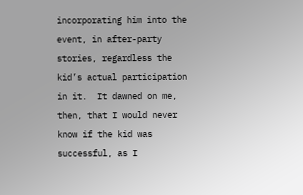incorporating him into the event, in after-party stories, regardless the kid’s actual participation in it.  It dawned on me, then, that I would never know if the kid was successful, as I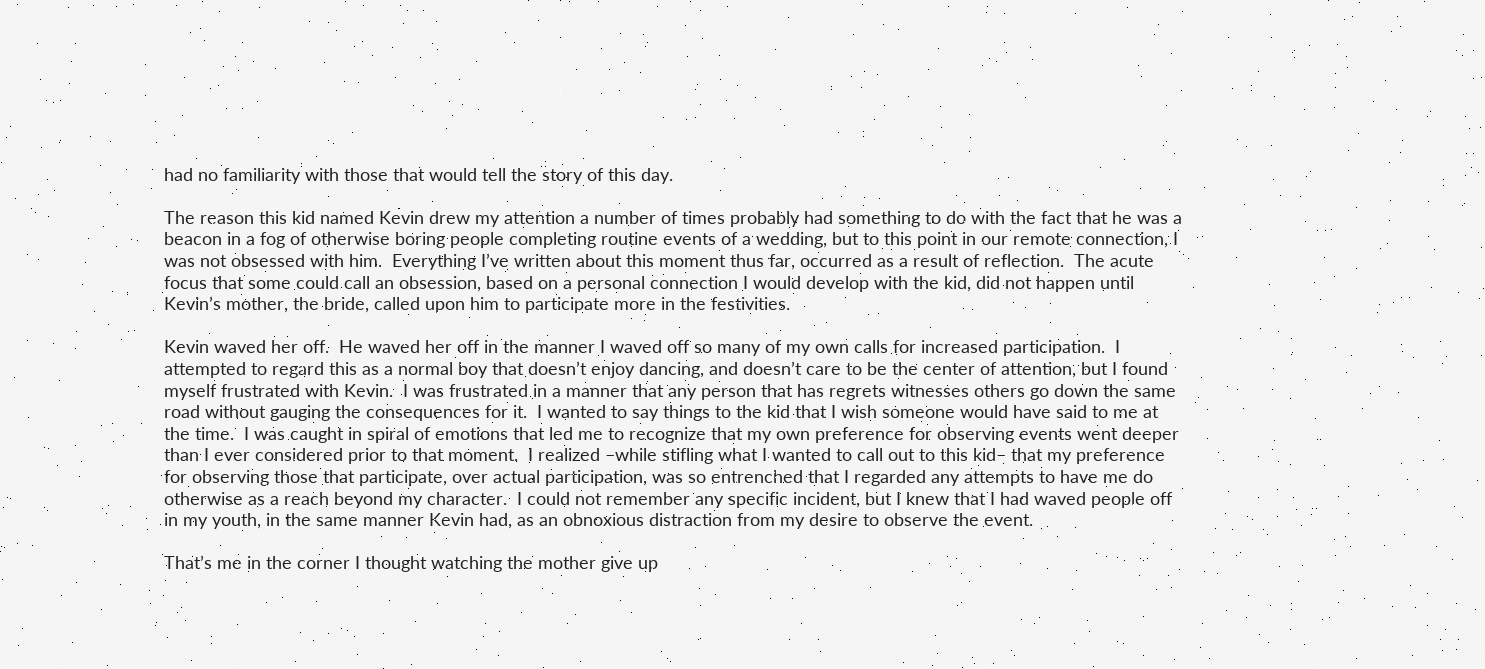had no familiarity with those that would tell the story of this day.

The reason this kid named Kevin drew my attention a number of times probably had something to do with the fact that he was a beacon in a fog of otherwise boring people completing routine events of a wedding, but to this point in our remote connection, I was not obsessed with him.  Everything I’ve written about this moment thus far, occurred as a result of reflection.  The acute focus that some could call an obsession, based on a personal connection I would develop with the kid, did not happen until Kevin’s mother, the bride, called upon him to participate more in the festivities.

Kevin waved her off.  He waved her off in the manner I waved off so many of my own calls for increased participation.  I attempted to regard this as a normal boy that doesn’t enjoy dancing, and doesn’t care to be the center of attention, but I found myself frustrated with Kevin.  I was frustrated in a manner that any person that has regrets witnesses others go down the same road without gauging the consequences for it.  I wanted to say things to the kid that I wish someone would have said to me at the time.  I was caught in spiral of emotions that led me to recognize that my own preference for observing events went deeper than I ever considered prior to that moment.  I realized –while stifling what I wanted to call out to this kid– that my preference for observing those that participate, over actual participation, was so entrenched that I regarded any attempts to have me do otherwise as a reach beyond my character.  I could not remember any specific incident, but I knew that I had waved people off in my youth, in the same manner Kevin had, as an obnoxious distraction from my desire to observe the event.

That’s me in the corner I thought watching the mother give up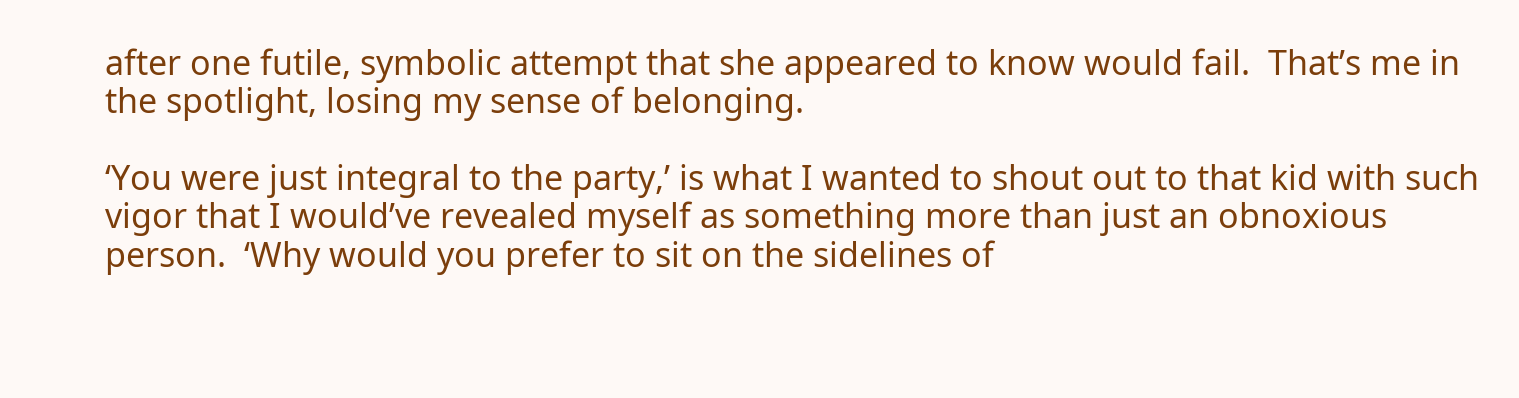after one futile, symbolic attempt that she appeared to know would fail.  That’s me in the spotlight, losing my sense of belonging.

‘You were just integral to the party,’ is what I wanted to shout out to that kid with such vigor that I would’ve revealed myself as something more than just an obnoxious person.  ‘Why would you prefer to sit on the sidelines of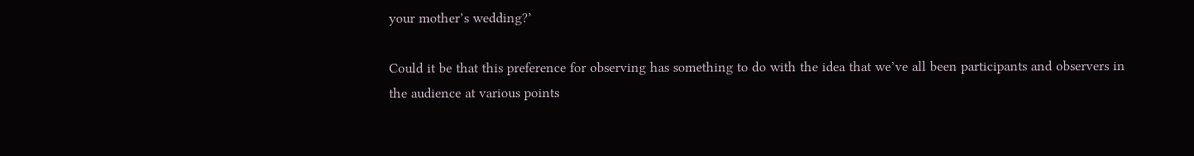your mother’s wedding?’

Could it be that this preference for observing has something to do with the idea that we’ve all been participants and observers in the audience at various points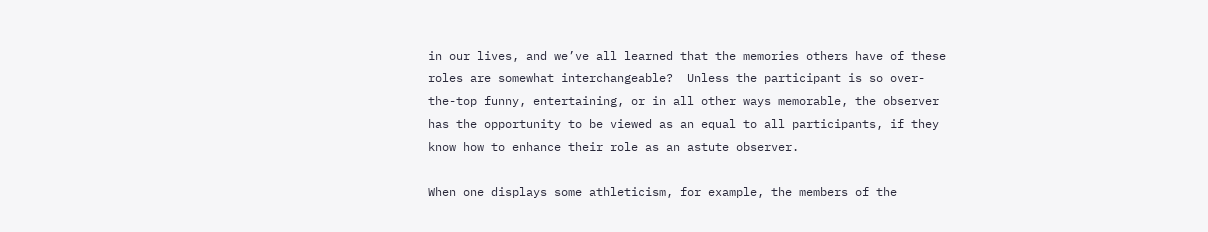in our lives, and we’ve all learned that the memories others have of these roles are somewhat interchangeable?  Unless the participant is so over-the-top funny, entertaining, or in all other ways memorable, the observer has the opportunity to be viewed as an equal to all participants, if they know how to enhance their role as an astute observer.

When one displays some athleticism, for example, the members of the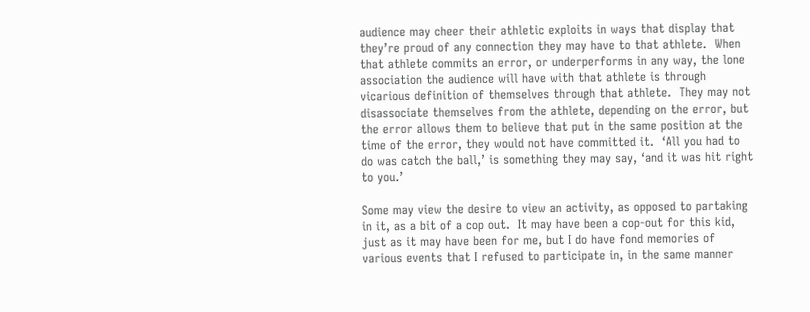audience may cheer their athletic exploits in ways that display that they’re proud of any connection they may have to that athlete.  When that athlete commits an error, or underperforms in any way, the lone association the audience will have with that athlete is through vicarious definition of themselves through that athlete.  They may not disassociate themselves from the athlete, depending on the error, but the error allows them to believe that put in the same position at the time of the error, they would not have committed it.  ‘All you had to do was catch the ball,’ is something they may say, ‘and it was hit right to you.’

Some may view the desire to view an activity, as opposed to partaking in it, as a bit of a cop out.  It may have been a cop-out for this kid, just as it may have been for me, but I do have fond memories of various events that I refused to participate in, in the same manner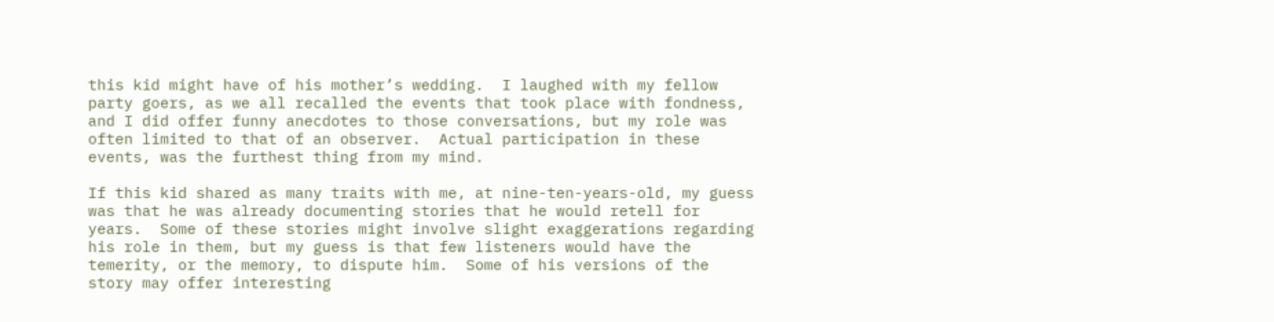this kid might have of his mother’s wedding.  I laughed with my fellow party goers, as we all recalled the events that took place with fondness, and I did offer funny anecdotes to those conversations, but my role was often limited to that of an observer.  Actual participation in these events, was the furthest thing from my mind.

If this kid shared as many traits with me, at nine-ten-years-old, my guess was that he was already documenting stories that he would retell for years.  Some of these stories might involve slight exaggerations regarding his role in them, but my guess is that few listeners would have the temerity, or the memory, to dispute him.  Some of his versions of the story may offer interesting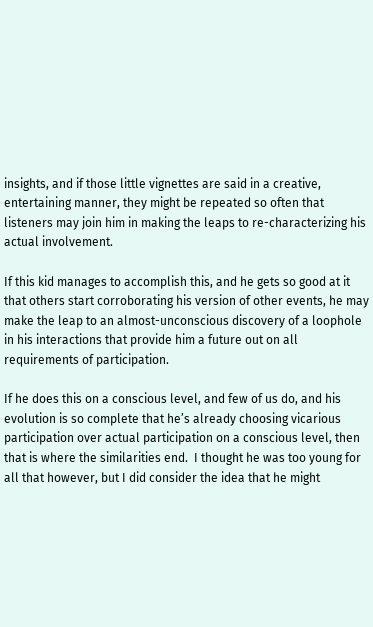insights, and if those little vignettes are said in a creative, entertaining manner, they might be repeated so often that listeners may join him in making the leaps to re-characterizing his actual involvement.

If this kid manages to accomplish this, and he gets so good at it that others start corroborating his version of other events, he may make the leap to an almost-unconscious discovery of a loophole in his interactions that provide him a future out on all requirements of participation.

If he does this on a conscious level, and few of us do, and his evolution is so complete that he’s already choosing vicarious participation over actual participation on a conscious level, then that is where the similarities end.  I thought he was too young for all that however, but I did consider the idea that he might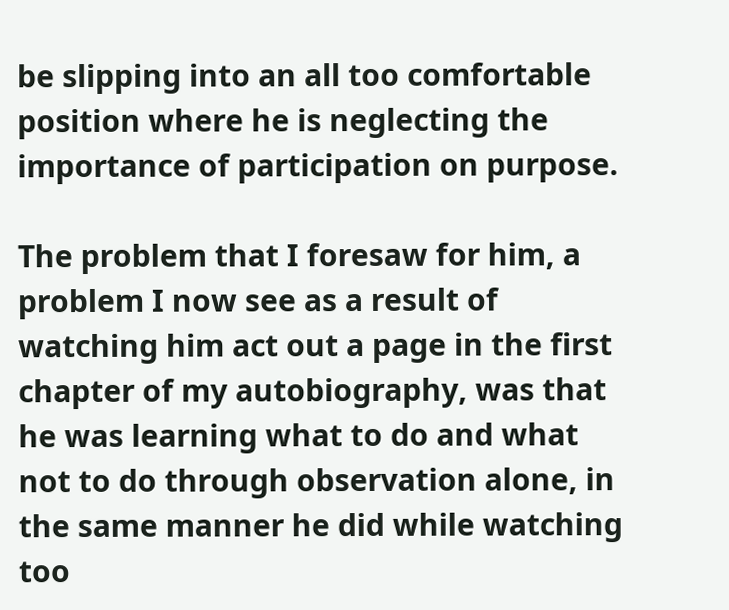be slipping into an all too comfortable position where he is neglecting the importance of participation on purpose.

The problem that I foresaw for him, a problem I now see as a result of watching him act out a page in the first chapter of my autobiography, was that he was learning what to do and what not to do through observation alone, in the same manner he did while watching too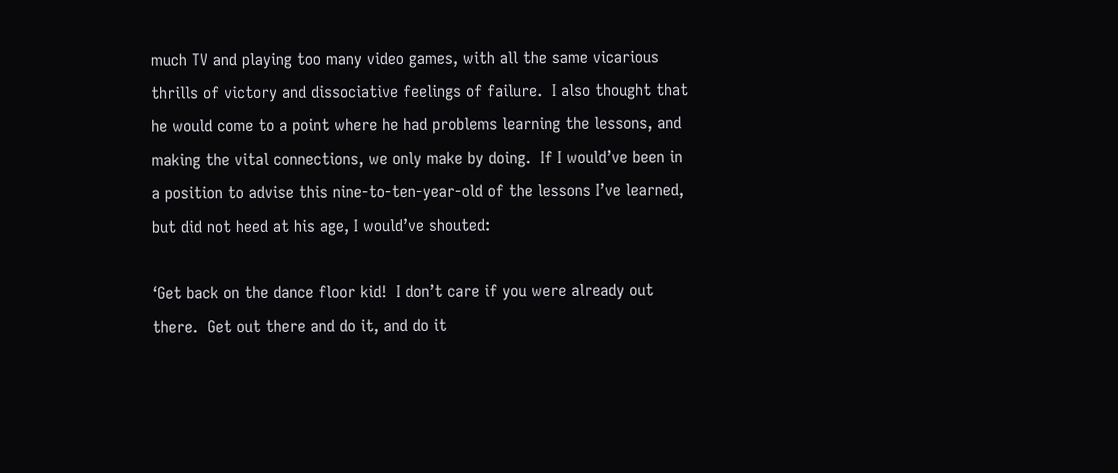much TV and playing too many video games, with all the same vicarious thrills of victory and dissociative feelings of failure.  I also thought that he would come to a point where he had problems learning the lessons, and making the vital connections, we only make by doing.  If I would’ve been in a position to advise this nine-to-ten-year-old of the lessons I’ve learned, but did not heed at his age, I would’ve shouted:

‘Get back on the dance floor kid!  I don’t care if you were already out there.  Get out there and do it, and do it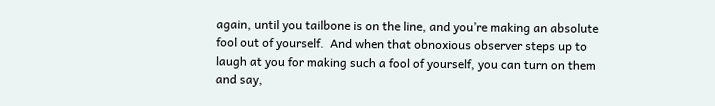again, until you tailbone is on the line, and you’re making an absolute fool out of yourself.  And when that obnoxious observer steps up to laugh at you for making such a fool of yourself, you can turn on them and say,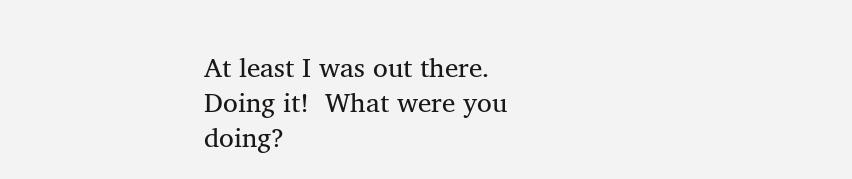At least I was out there.  Doing it!  What were you doing?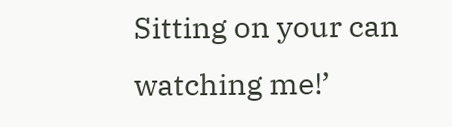Sitting on your can watching me!’